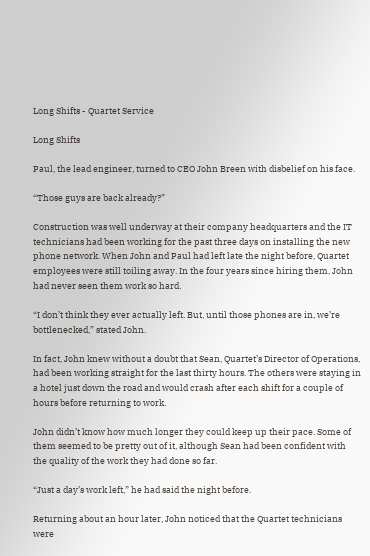Long Shifts - Quartet Service

Long Shifts

Paul, the lead engineer, turned to CEO John Breen with disbelief on his face.

“Those guys are back already?”

Construction was well underway at their company headquarters and the IT technicians had been working for the past three days on installing the new phone network. When John and Paul had left late the night before, Quartet employees were still toiling away. In the four years since hiring them, John had never seen them work so hard.

“I don’t think they ever actually left. But, until those phones are in, we’re bottlenecked,” stated John.

In fact, John knew without a doubt that Sean, Quartet’s Director of Operations, had been working straight for the last thirty hours. The others were staying in a hotel just down the road and would crash after each shift for a couple of hours before returning to work.

John didn’t know how much longer they could keep up their pace. Some of them seemed to be pretty out of it, although Sean had been confident with the quality of the work they had done so far.

“Just a day’s work left,” he had said the night before.

Returning about an hour later, John noticed that the Quartet technicians were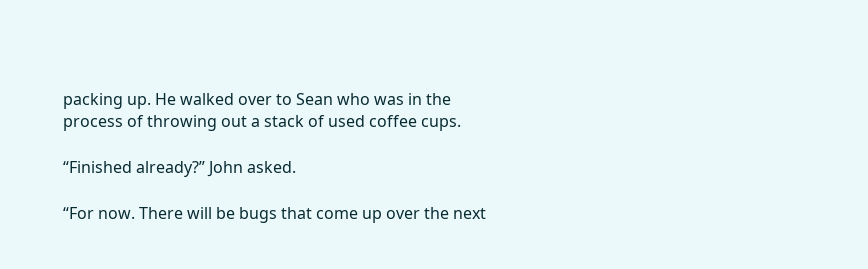packing up. He walked over to Sean who was in the process of throwing out a stack of used coffee cups.

“Finished already?” John asked.

“For now. There will be bugs that come up over the next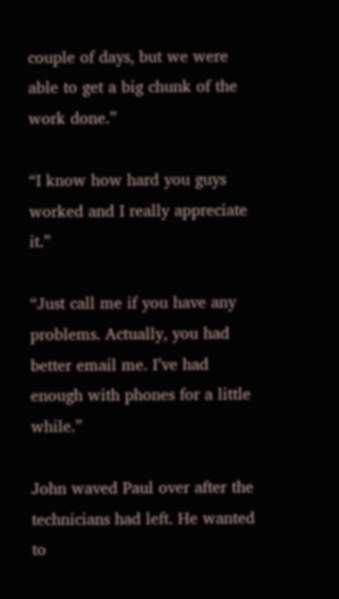couple of days, but we were able to get a big chunk of the work done.”

“I know how hard you guys worked and I really appreciate it.”

“Just call me if you have any problems. Actually, you had better email me. I’ve had enough with phones for a little while.”

John waved Paul over after the technicians had left. He wanted to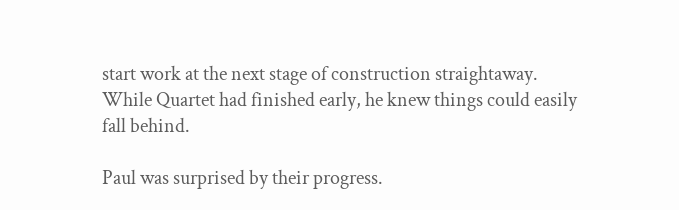start work at the next stage of construction straightaway. While Quartet had finished early, he knew things could easily fall behind.

Paul was surprised by their progress.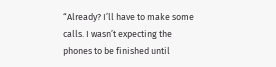“Already? I’ll have to make some calls. I wasn’t expecting the phones to be finished until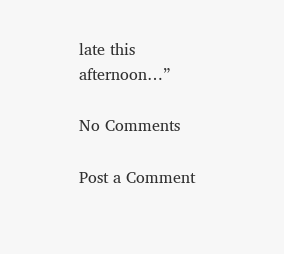late this afternoon…”

No Comments

Post a Comment